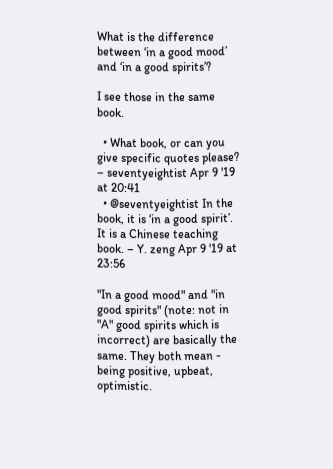What is the difference between ‘in a good mood’ and ‘in a good spirits’?

I see those in the same book.

  • What book, or can you give specific quotes please? – seventyeightist Apr 9 '19 at 20:41
  • @seventyeightist In the book, it is ‘in a good spirit’. It is a Chinese teaching book. – Y. zeng Apr 9 '19 at 23:56

"In a good mood" and "in good spirits" (note: not in "A" good spirits which is incorrect) are basically the same. They both mean - being positive, upbeat, optimistic.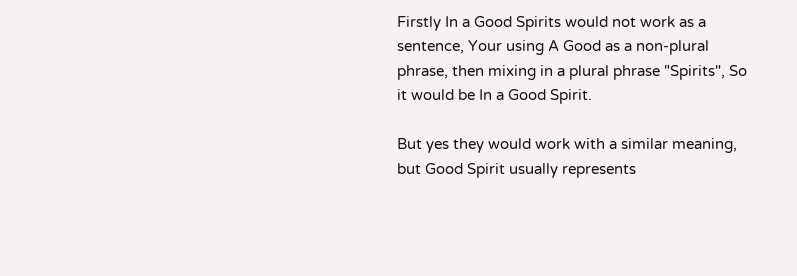Firstly In a Good Spirits would not work as a sentence, Your using A Good as a non-plural phrase, then mixing in a plural phrase "Spirits", So it would be In a Good Spirit.

But yes they would work with a similar meaning, but Good Spirit usually represents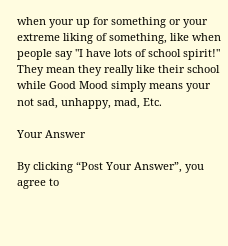when your up for something or your extreme liking of something, like when people say "I have lots of school spirit!" They mean they really like their school while Good Mood simply means your not sad, unhappy, mad, Etc.

Your Answer

By clicking “Post Your Answer”, you agree to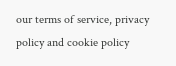our terms of service, privacy policy and cookie policy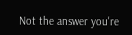Not the answer you're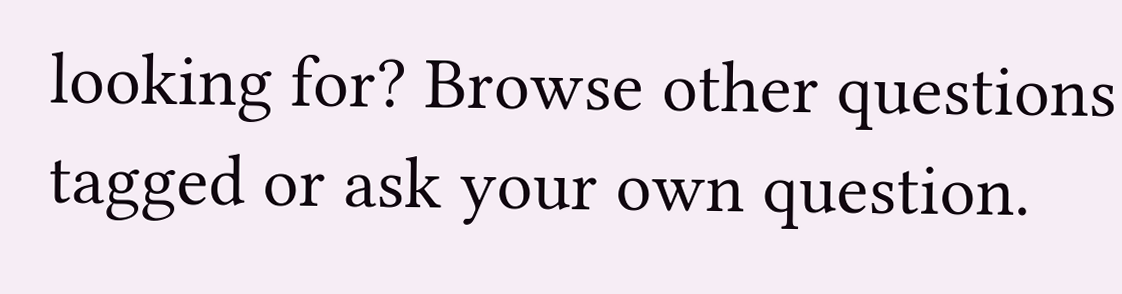looking for? Browse other questions tagged or ask your own question.